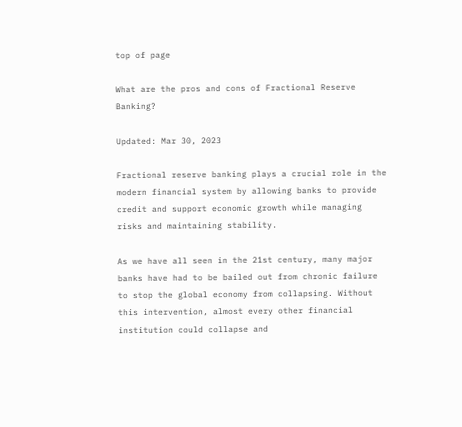top of page

What are the pros and cons of Fractional Reserve Banking?

Updated: Mar 30, 2023

Fractional reserve banking plays a crucial role in the modern financial system by allowing banks to provide credit and support economic growth while managing risks and maintaining stability.

As we have all seen in the 21st century, many major banks have had to be bailed out from chronic failure to stop the global economy from collapsing. Without this intervention, almost every other financial institution could collapse and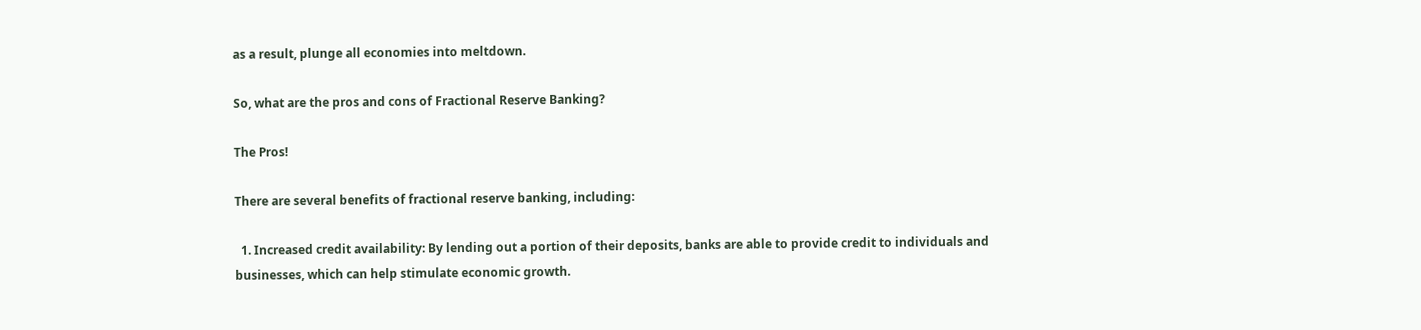as a result, plunge all economies into meltdown.

So, what are the pros and cons of Fractional Reserve Banking?

The Pros!

There are several benefits of fractional reserve banking, including:

  1. Increased credit availability: By lending out a portion of their deposits, banks are able to provide credit to individuals and businesses, which can help stimulate economic growth.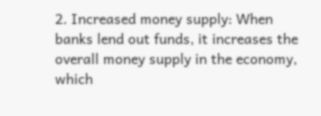2. Increased money supply: When banks lend out funds, it increases the overall money supply in the economy, which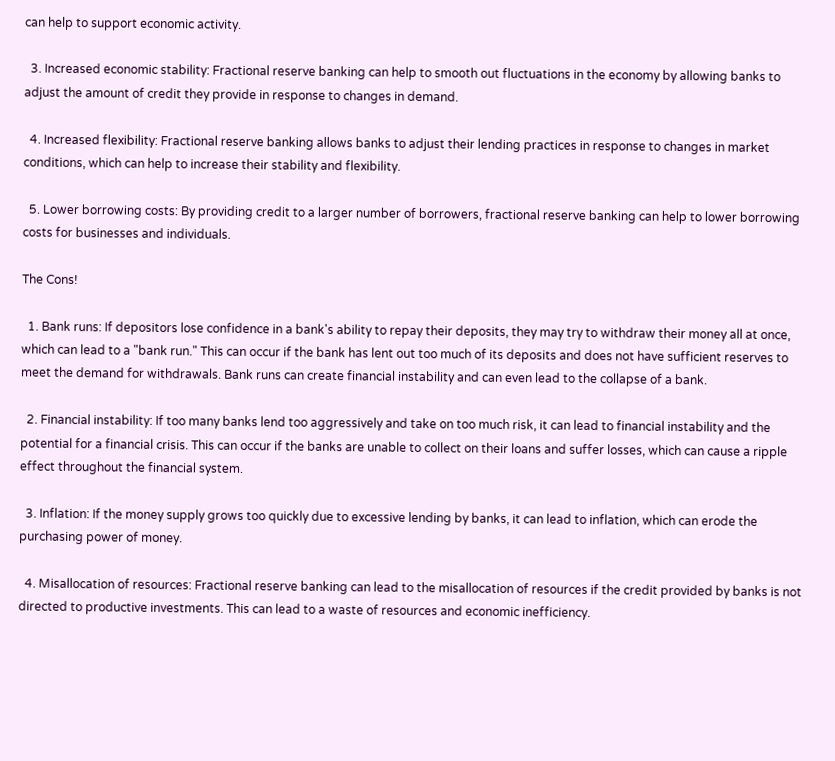can help to support economic activity.

  3. Increased economic stability: Fractional reserve banking can help to smooth out fluctuations in the economy by allowing banks to adjust the amount of credit they provide in response to changes in demand.

  4. Increased flexibility: Fractional reserve banking allows banks to adjust their lending practices in response to changes in market conditions, which can help to increase their stability and flexibility.

  5. Lower borrowing costs: By providing credit to a larger number of borrowers, fractional reserve banking can help to lower borrowing costs for businesses and individuals.

The Cons!

  1. Bank runs: If depositors lose confidence in a bank's ability to repay their deposits, they may try to withdraw their money all at once, which can lead to a "bank run." This can occur if the bank has lent out too much of its deposits and does not have sufficient reserves to meet the demand for withdrawals. Bank runs can create financial instability and can even lead to the collapse of a bank.

  2. Financial instability: If too many banks lend too aggressively and take on too much risk, it can lead to financial instability and the potential for a financial crisis. This can occur if the banks are unable to collect on their loans and suffer losses, which can cause a ripple effect throughout the financial system.

  3. Inflation: If the money supply grows too quickly due to excessive lending by banks, it can lead to inflation, which can erode the purchasing power of money.

  4. Misallocation of resources: Fractional reserve banking can lead to the misallocation of resources if the credit provided by banks is not directed to productive investments. This can lead to a waste of resources and economic inefficiency.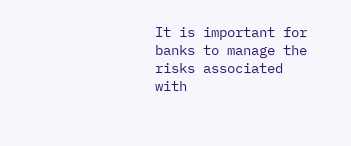It is important for banks to manage the risks associated with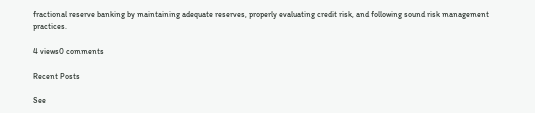fractional reserve banking by maintaining adequate reserves, properly evaluating credit risk, and following sound risk management practices.

4 views0 comments

Recent Posts

See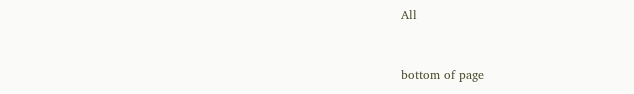All


bottom of page